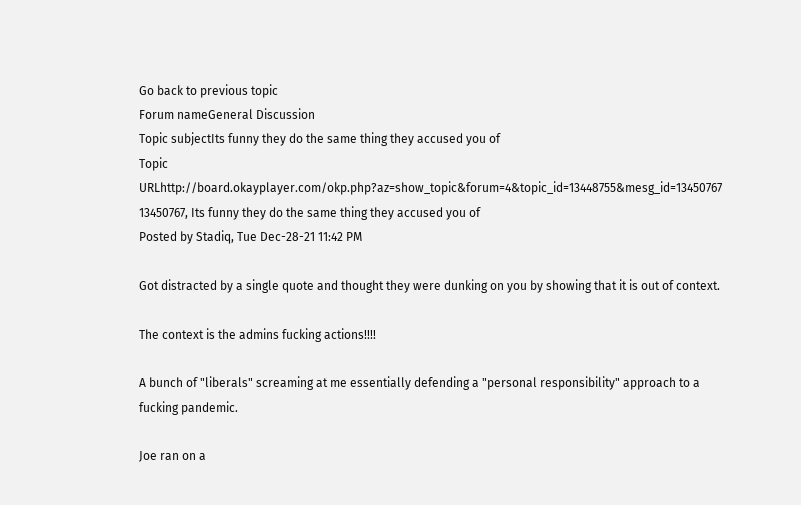Go back to previous topic
Forum nameGeneral Discussion
Topic subjectIts funny they do the same thing they accused you of
Topic URLhttp://board.okayplayer.com/okp.php?az=show_topic&forum=4&topic_id=13448755&mesg_id=13450767
13450767, Its funny they do the same thing they accused you of
Posted by Stadiq, Tue Dec-28-21 11:42 PM

Got distracted by a single quote and thought they were dunking on you by showing that it is out of context.

The context is the admins fucking actions!!!!

A bunch of "liberals" screaming at me essentially defending a "personal responsibility" approach to a fucking pandemic.

Joe ran on a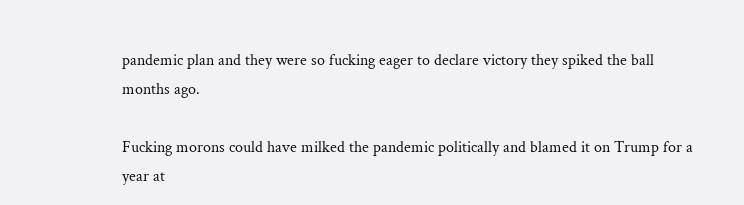pandemic plan and they were so fucking eager to declare victory they spiked the ball months ago.

Fucking morons could have milked the pandemic politically and blamed it on Trump for a year at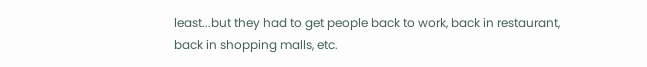least...but they had to get people back to work, back in restaurant, back in shopping malls, etc.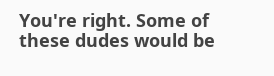You're right. Some of these dudes would be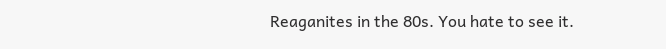Reaganites in the 80s. You hate to see it.